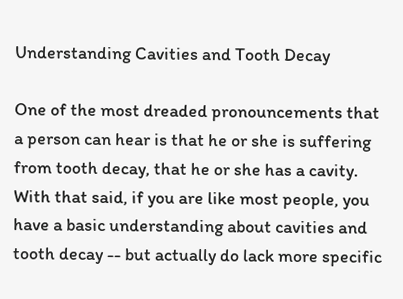Understanding Cavities and Tooth Decay

One of the most dreaded pronouncements that a person can hear is that he or she is suffering from tooth decay, that he or she has a cavity. With that said, if you are like most people, you have a basic understanding about cavities and tooth decay -- but actually do lack more specific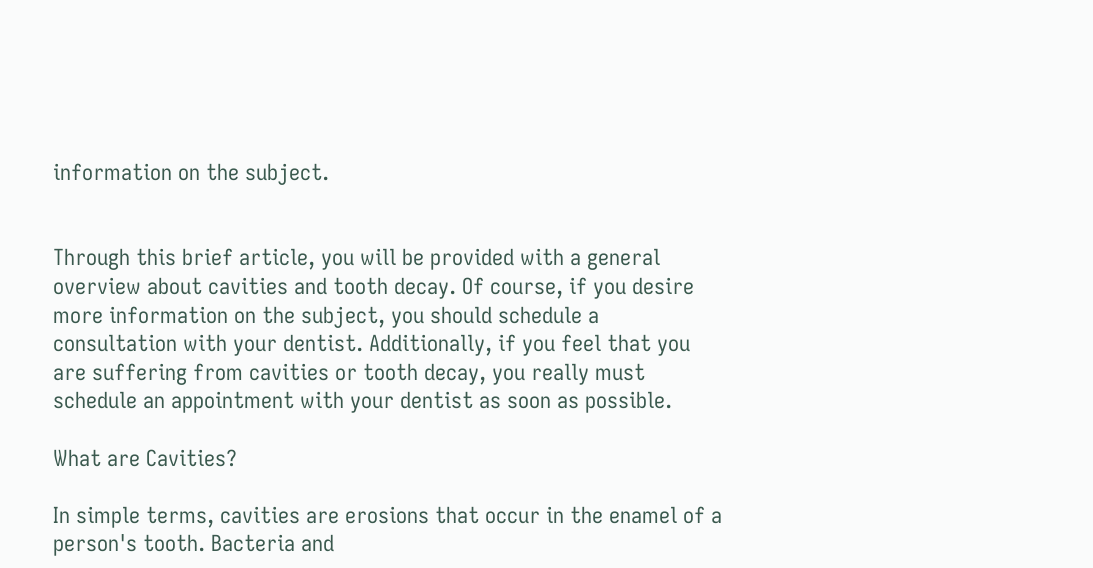information on the subject.


Through this brief article, you will be provided with a general overview about cavities and tooth decay. Of course, if you desire more information on the subject, you should schedule a consultation with your dentist. Additionally, if you feel that you are suffering from cavities or tooth decay, you really must schedule an appointment with your dentist as soon as possible.

What are Cavities?

In simple terms, cavities are erosions that occur in the enamel of a person's tooth. Bacteria and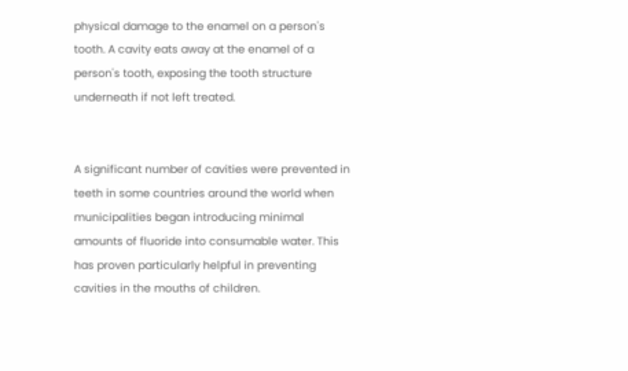physical damage to the enamel on a person's tooth. A cavity eats away at the enamel of a person's tooth, exposing the tooth structure underneath if not left treated.


A significant number of cavities were prevented in teeth in some countries around the world when municipalities began introducing minimal amounts of fluoride into consumable water. This has proven particularly helpful in preventing cavities in the mouths of children.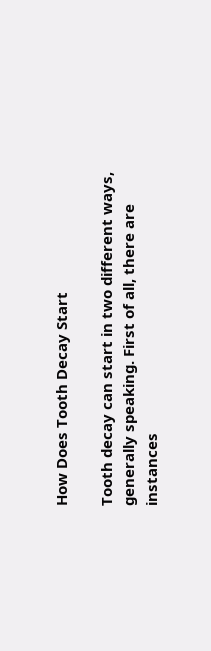How Does Tooth Decay Start

Tooth decay can start in two different ways, generally speaking. First of all, there are instances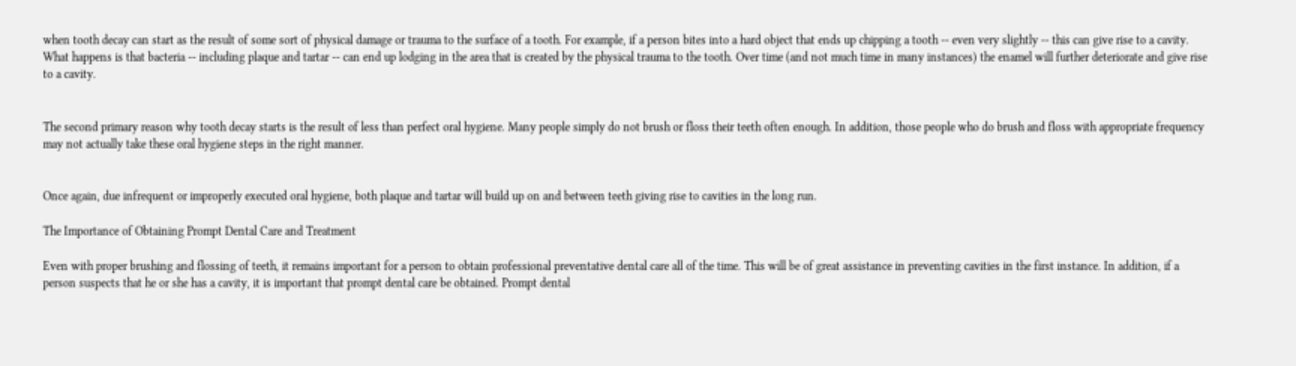when tooth decay can start as the result of some sort of physical damage or trauma to the surface of a tooth. For example, if a person bites into a hard object that ends up chipping a tooth -- even very slightly -- this can give rise to a cavity. What happens is that bacteria -- including plaque and tartar -- can end up lodging in the area that is created by the physical trauma to the tooth. Over time (and not much time in many instances) the enamel will further deteriorate and give rise to a cavity.


The second primary reason why tooth decay starts is the result of less than perfect oral hygiene. Many people simply do not brush or floss their teeth often enough. In addition, those people who do brush and floss with appropriate frequency may not actually take these oral hygiene steps in the right manner.


Once again, due infrequent or improperly executed oral hygiene, both plaque and tartar will build up on and between teeth giving rise to cavities in the long run.

The Importance of Obtaining Prompt Dental Care and Treatment

Even with proper brushing and flossing of teeth, it remains important for a person to obtain professional preventative dental care all of the time. This will be of great assistance in preventing cavities in the first instance. In addition, if a person suspects that he or she has a cavity, it is important that prompt dental care be obtained. Prompt dental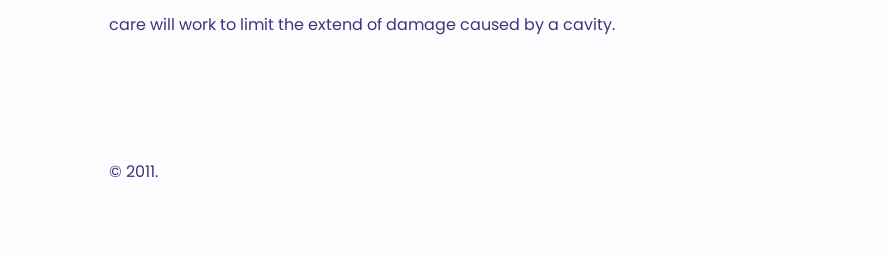care will work to limit the extend of damage caused by a cavity.




© 2011.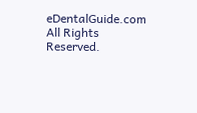eDentalGuide.com All Rights Reserved.